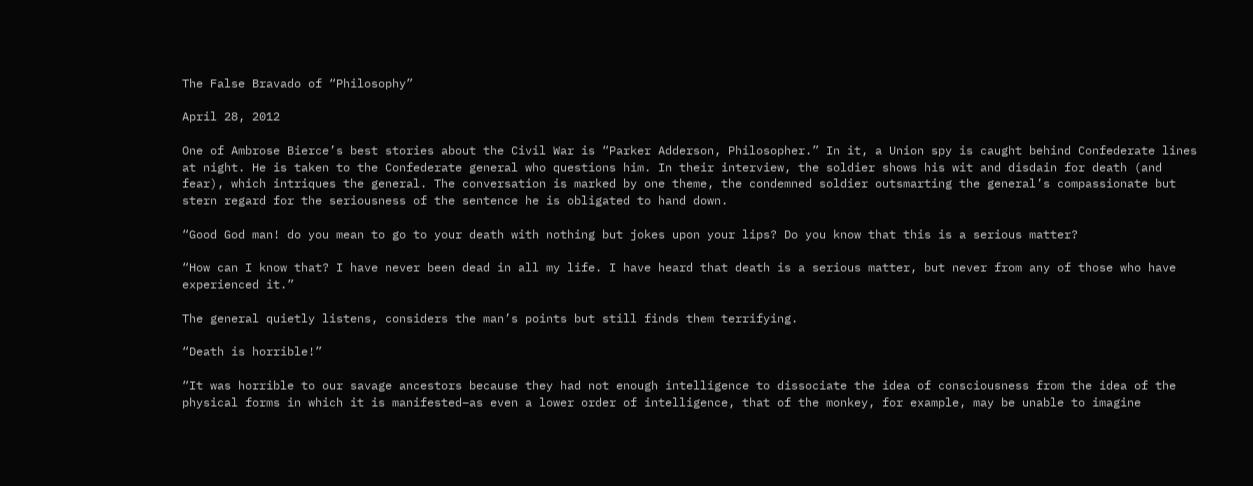The False Bravado of “Philosophy”

April 28, 2012

One of Ambrose Bierce’s best stories about the Civil War is “Parker Adderson, Philosopher.” In it, a Union spy is caught behind Confederate lines at night. He is taken to the Confederate general who questions him. In their interview, the soldier shows his wit and disdain for death (and fear), which intriques the general. The conversation is marked by one theme, the condemned soldier outsmarting the general’s compassionate but stern regard for the seriousness of the sentence he is obligated to hand down.

“Good God man! do you mean to go to your death with nothing but jokes upon your lips? Do you know that this is a serious matter?

“How can I know that? I have never been dead in all my life. I have heard that death is a serious matter, but never from any of those who have experienced it.”

The general quietly listens, considers the man’s points but still finds them terrifying.

“Death is horrible!”

“It was horrible to our savage ancestors because they had not enough intelligence to dissociate the idea of consciousness from the idea of the physical forms in which it is manifested–as even a lower order of intelligence, that of the monkey, for example, may be unable to imagine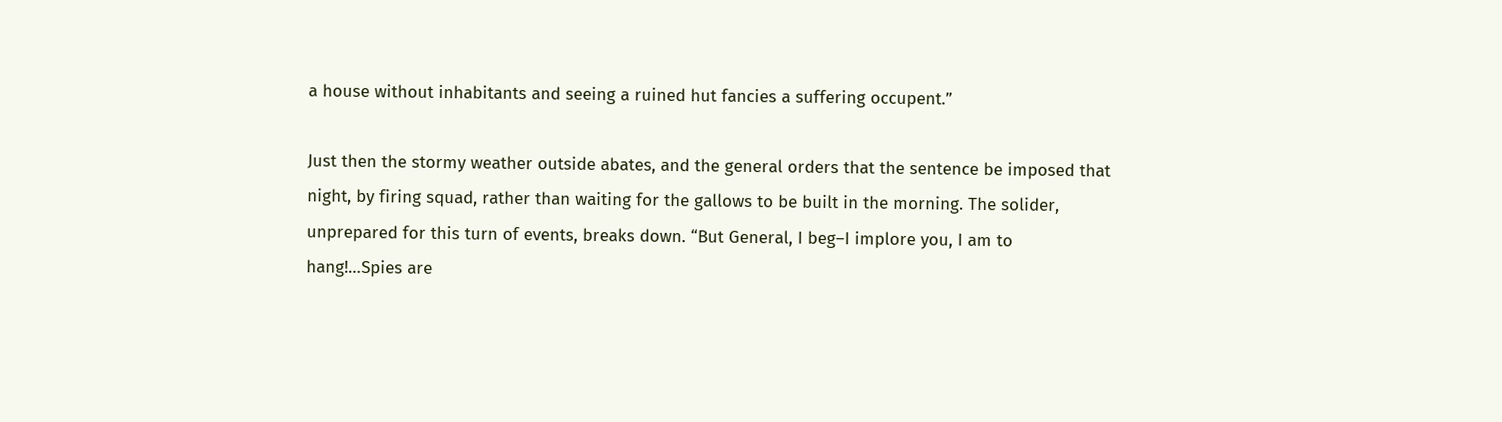a house without inhabitants and seeing a ruined hut fancies a suffering occupent.”

Just then the stormy weather outside abates, and the general orders that the sentence be imposed that night, by firing squad, rather than waiting for the gallows to be built in the morning. The solider, unprepared for this turn of events, breaks down. “But General, I beg–I implore you, I am to hang!…Spies are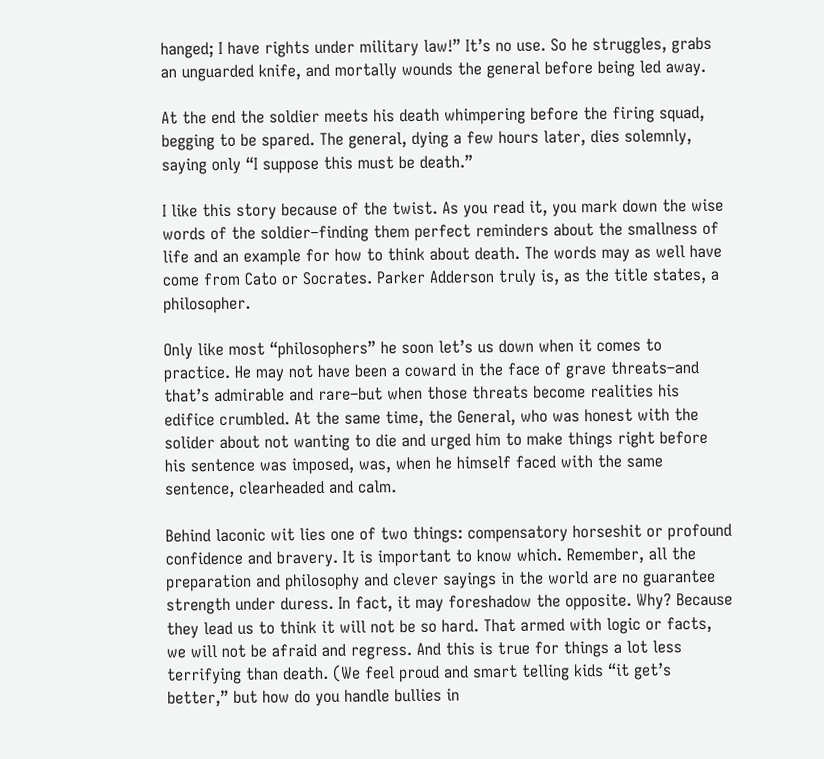hanged; I have rights under military law!” It’s no use. So he struggles, grabs an unguarded knife, and mortally wounds the general before being led away.

At the end the soldier meets his death whimpering before the firing squad, begging to be spared. The general, dying a few hours later, dies solemnly, saying only “I suppose this must be death.”

I like this story because of the twist. As you read it, you mark down the wise words of the soldier–finding them perfect reminders about the smallness of life and an example for how to think about death. The words may as well have come from Cato or Socrates. Parker Adderson truly is, as the title states, a philosopher.

Only like most “philosophers” he soon let’s us down when it comes to practice. He may not have been a coward in the face of grave threats–and that’s admirable and rare–but when those threats become realities his edifice crumbled. At the same time, the General, who was honest with the solider about not wanting to die and urged him to make things right before his sentence was imposed, was, when he himself faced with the same sentence, clearheaded and calm.

Behind laconic wit lies one of two things: compensatory horseshit or profound confidence and bravery. It is important to know which. Remember, all the preparation and philosophy and clever sayings in the world are no guarantee strength under duress. In fact, it may foreshadow the opposite. Why? Because they lead us to think it will not be so hard. That armed with logic or facts, we will not be afraid and regress. And this is true for things a lot less terrifying than death. (We feel proud and smart telling kids “it get’s better,” but how do you handle bullies in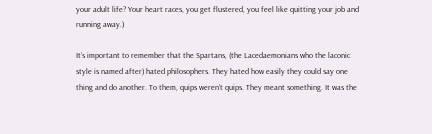your adult life? Your heart races, you get flustered, you feel like quitting your job and running away.)

It’s important to remember that the Spartans, (the Lacedaemonians who the laconic style is named after) hated philosophers. They hated how easily they could say one thing and do another. To them, quips weren’t quips. They meant something. It was the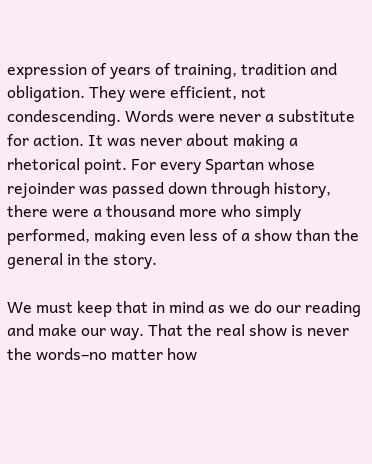expression of years of training, tradition and obligation. They were efficient, not condescending. Words were never a substitute for action. It was never about making a rhetorical point. For every Spartan whose rejoinder was passed down through history, there were a thousand more who simply performed, making even less of a show than the general in the story.

We must keep that in mind as we do our reading and make our way. That the real show is never the words–no matter how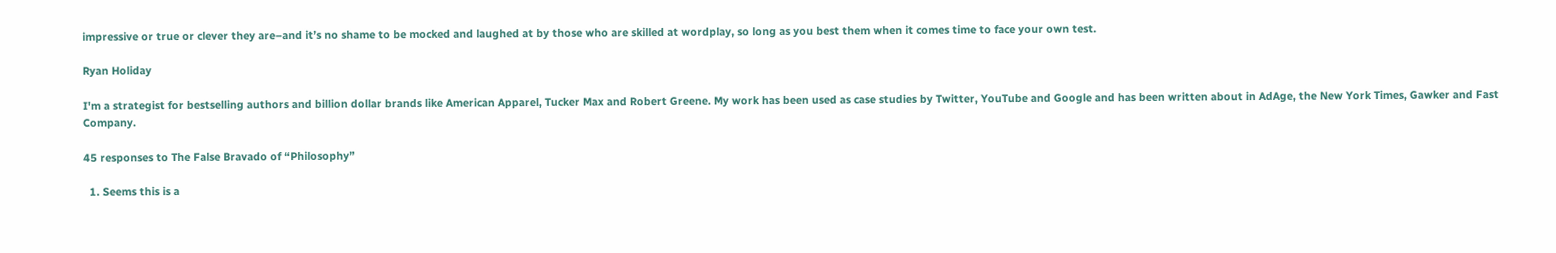impressive or true or clever they are–and it’s no shame to be mocked and laughed at by those who are skilled at wordplay, so long as you best them when it comes time to face your own test.

Ryan Holiday

I'm a strategist for bestselling authors and billion dollar brands like American Apparel, Tucker Max and Robert Greene. My work has been used as case studies by Twitter, YouTube and Google and has been written about in AdAge, the New York Times, Gawker and Fast Company.

45 responses to The False Bravado of “Philosophy”

  1. Seems this is a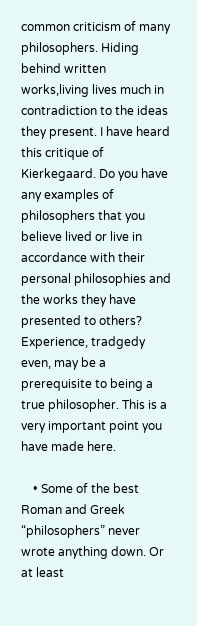common criticism of many philosophers. Hiding behind written works,living lives much in contradiction to the ideas they present. I have heard this critique of Kierkegaard. Do you have any examples of philosophers that you believe lived or live in accordance with their personal philosophies and the works they have presented to others? Experience, tradgedy even, may be a prerequisite to being a true philosopher. This is a very important point you have made here.

    • Some of the best Roman and Greek “philosophers” never wrote anything down. Or at least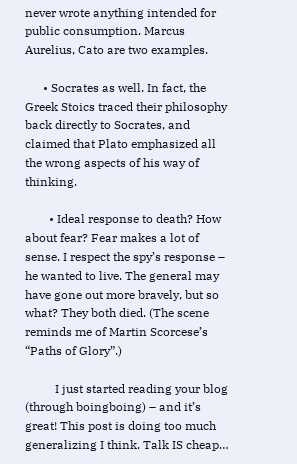never wrote anything intended for public consumption. Marcus Aurelius, Cato are two examples.

      • Socrates as well. In fact, the Greek Stoics traced their philosophy back directly to Socrates, and claimed that Plato emphasized all the wrong aspects of his way of thinking.

        • Ideal response to death? How about fear? Fear makes a lot of sense. I respect the spy’s response – he wanted to live. The general may have gone out more bravely, but so what? They both died. (The scene reminds me of Martin Scorcese’s “Paths of Glory”.)

          I just started reading your blog (through boingboing) – and it’s great! This post is doing too much generalizing I think. Talk IS cheap…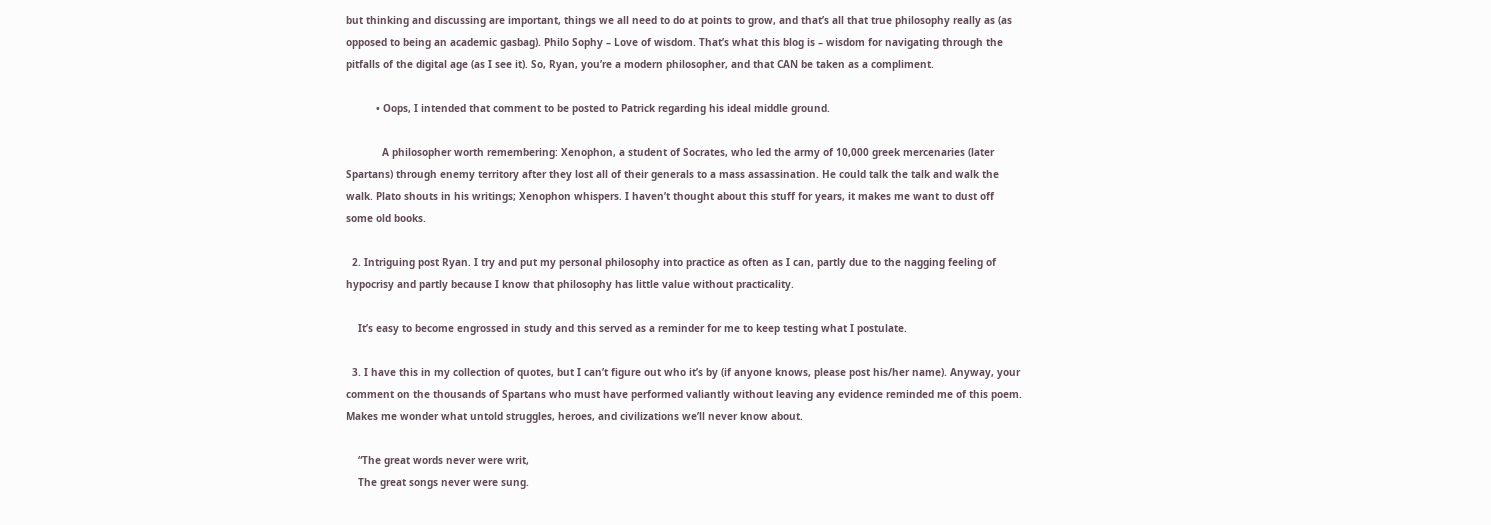but thinking and discussing are important, things we all need to do at points to grow, and that’s all that true philosophy really as (as opposed to being an academic gasbag). Philo Sophy – Love of wisdom. That’s what this blog is – wisdom for navigating through the pitfalls of the digital age (as I see it). So, Ryan, you’re a modern philosopher, and that CAN be taken as a compliment.

          • Oops, I intended that comment to be posted to Patrick regarding his ideal middle ground.

            A philosopher worth remembering: Xenophon, a student of Socrates, who led the army of 10,000 greek mercenaries (later Spartans) through enemy territory after they lost all of their generals to a mass assassination. He could talk the talk and walk the walk. Plato shouts in his writings; Xenophon whispers. I haven’t thought about this stuff for years, it makes me want to dust off some old books.

  2. Intriguing post Ryan. I try and put my personal philosophy into practice as often as I can, partly due to the nagging feeling of hypocrisy and partly because I know that philosophy has little value without practicality.

    It’s easy to become engrossed in study and this served as a reminder for me to keep testing what I postulate.

  3. I have this in my collection of quotes, but I can’t figure out who it’s by (if anyone knows, please post his/her name). Anyway, your comment on the thousands of Spartans who must have performed valiantly without leaving any evidence reminded me of this poem. Makes me wonder what untold struggles, heroes, and civilizations we’ll never know about.

    “The great words never were writ,
    The great songs never were sung.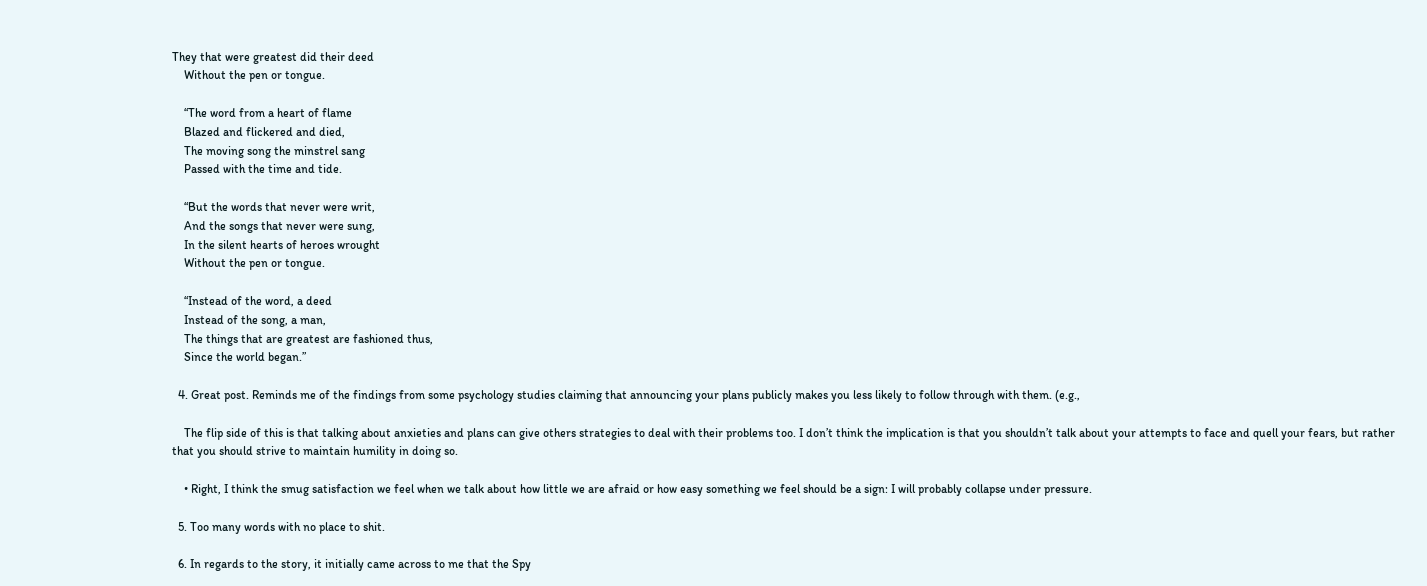They that were greatest did their deed
    Without the pen or tongue.

    “The word from a heart of flame
    Blazed and flickered and died,
    The moving song the minstrel sang
    Passed with the time and tide.

    “But the words that never were writ,
    And the songs that never were sung,
    In the silent hearts of heroes wrought
    Without the pen or tongue.

    “Instead of the word, a deed
    Instead of the song, a man,
    The things that are greatest are fashioned thus,
    Since the world began.”

  4. Great post. Reminds me of the findings from some psychology studies claiming that announcing your plans publicly makes you less likely to follow through with them. (e.g.,

    The flip side of this is that talking about anxieties and plans can give others strategies to deal with their problems too. I don’t think the implication is that you shouldn’t talk about your attempts to face and quell your fears, but rather that you should strive to maintain humility in doing so.

    • Right, I think the smug satisfaction we feel when we talk about how little we are afraid or how easy something we feel should be a sign: I will probably collapse under pressure.

  5. Too many words with no place to shit.

  6. In regards to the story, it initially came across to me that the Spy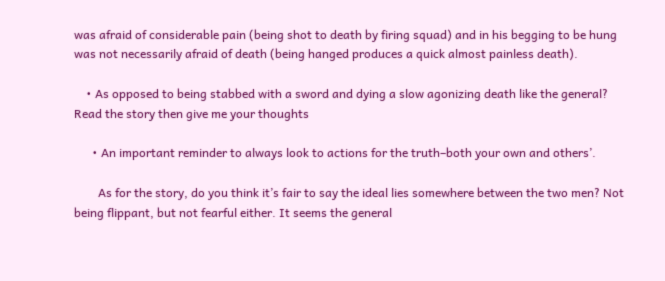was afraid of considerable pain (being shot to death by firing squad) and in his begging to be hung was not necessarily afraid of death (being hanged produces a quick almost painless death).

    • As opposed to being stabbed with a sword and dying a slow agonizing death like the general? Read the story then give me your thoughts

      • An important reminder to always look to actions for the truth–both your own and others’.

        As for the story, do you think it’s fair to say the ideal lies somewhere between the two men? Not being flippant, but not fearful either. It seems the general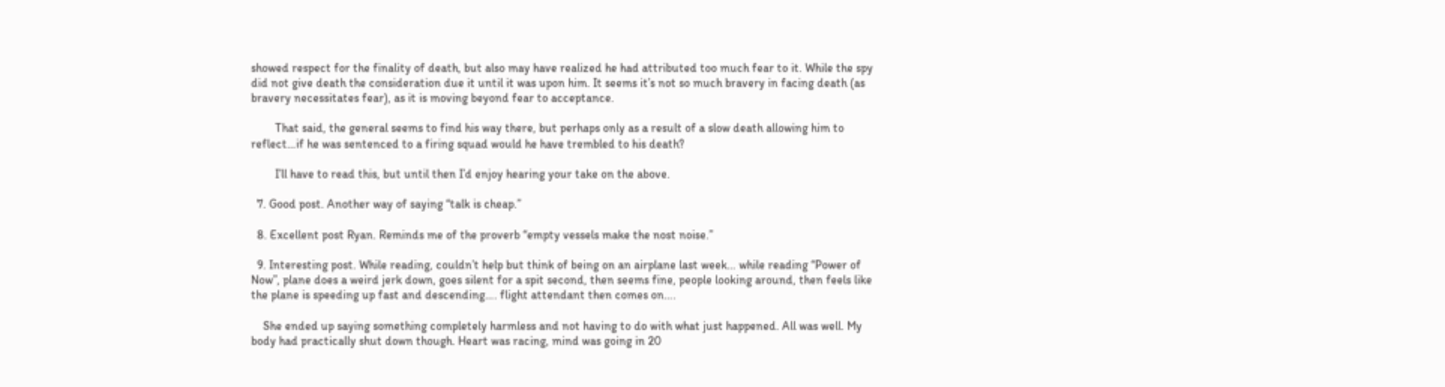showed respect for the finality of death, but also may have realized he had attributed too much fear to it. While the spy did not give death the consideration due it until it was upon him. It seems it’s not so much bravery in facing death (as bravery necessitates fear), as it is moving beyond fear to acceptance.

        That said, the general seems to find his way there, but perhaps only as a result of a slow death allowing him to reflect…if he was sentenced to a firing squad would he have trembled to his death?

        I’ll have to read this, but until then I’d enjoy hearing your take on the above.

  7. Good post. Another way of saying “talk is cheap.”

  8. Excellent post Ryan. Reminds me of the proverb “empty vessels make the nost noise.”

  9. Interesting post. While reading, couldn’t help but think of being on an airplane last week… while reading “Power of Now”, plane does a weird jerk down, goes silent for a spit second, then seems fine, people looking around, then feels like the plane is speeding up fast and descending…. flight attendant then comes on….

    She ended up saying something completely harmless and not having to do with what just happened. All was well. My body had practically shut down though. Heart was racing, mind was going in 20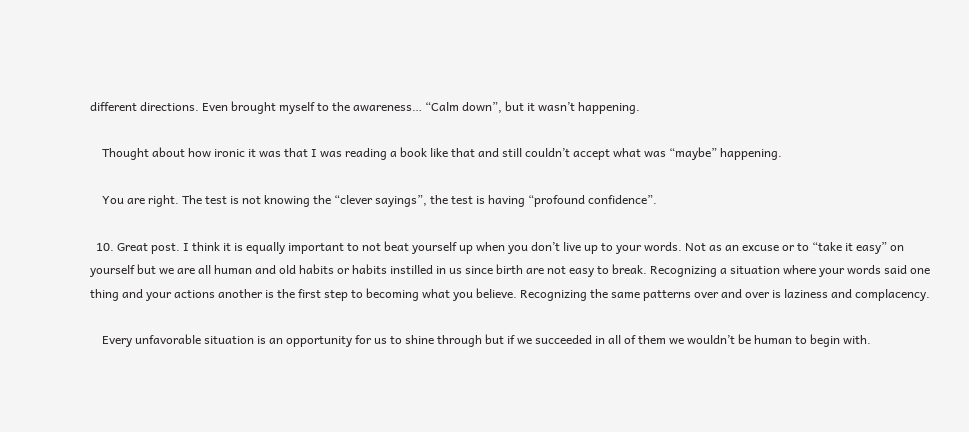different directions. Even brought myself to the awareness… “Calm down”, but it wasn’t happening.

    Thought about how ironic it was that I was reading a book like that and still couldn’t accept what was “maybe” happening.

    You are right. The test is not knowing the “clever sayings”, the test is having “profound confidence”.

  10. Great post. I think it is equally important to not beat yourself up when you don’t live up to your words. Not as an excuse or to “take it easy” on yourself but we are all human and old habits or habits instilled in us since birth are not easy to break. Recognizing a situation where your words said one thing and your actions another is the first step to becoming what you believe. Recognizing the same patterns over and over is laziness and complacency.

    Every unfavorable situation is an opportunity for us to shine through but if we succeeded in all of them we wouldn’t be human to begin with.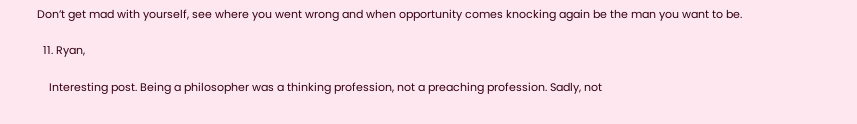Don’t get mad with yourself, see where you went wrong and when opportunity comes knocking again be the man you want to be.

  11. Ryan,

    Interesting post. Being a philosopher was a thinking profession, not a preaching profession. Sadly, not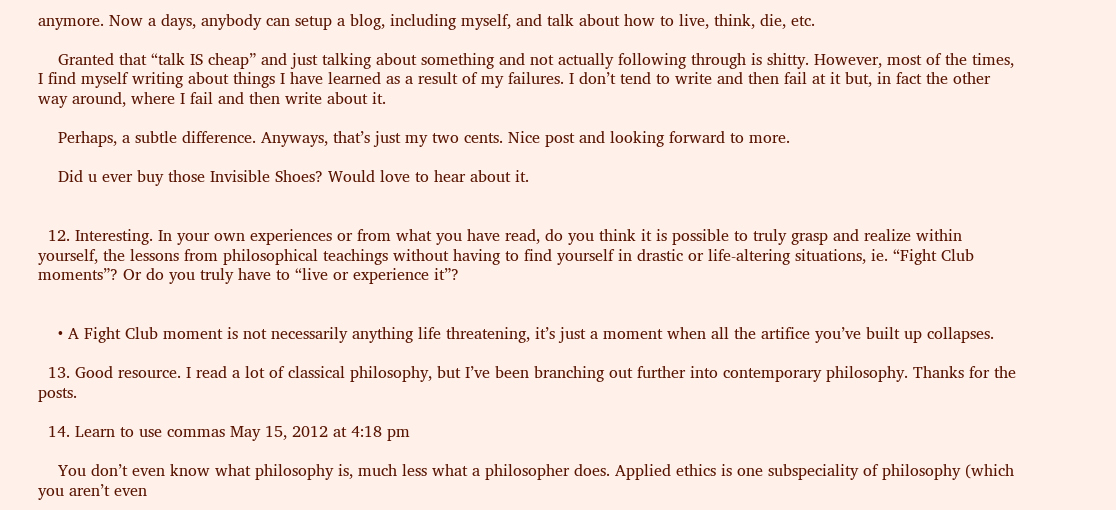anymore. Now a days, anybody can setup a blog, including myself, and talk about how to live, think, die, etc.

    Granted that “talk IS cheap” and just talking about something and not actually following through is shitty. However, most of the times, I find myself writing about things I have learned as a result of my failures. I don’t tend to write and then fail at it but, in fact the other way around, where I fail and then write about it.

    Perhaps, a subtle difference. Anyways, that’s just my two cents. Nice post and looking forward to more.

    Did u ever buy those Invisible Shoes? Would love to hear about it.


  12. Interesting. In your own experiences or from what you have read, do you think it is possible to truly grasp and realize within yourself, the lessons from philosophical teachings without having to find yourself in drastic or life-altering situations, ie. “Fight Club moments”? Or do you truly have to “live or experience it”?


    • A Fight Club moment is not necessarily anything life threatening, it’s just a moment when all the artifice you’ve built up collapses.

  13. Good resource. I read a lot of classical philosophy, but I’ve been branching out further into contemporary philosophy. Thanks for the posts.

  14. Learn to use commas May 15, 2012 at 4:18 pm

    You don’t even know what philosophy is, much less what a philosopher does. Applied ethics is one subspeciality of philosophy (which you aren’t even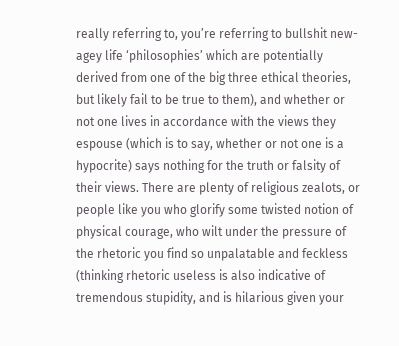really referring to, you’re referring to bullshit new-agey life ‘philosophies’ which are potentially derived from one of the big three ethical theories, but likely fail to be true to them), and whether or not one lives in accordance with the views they espouse (which is to say, whether or not one is a hypocrite) says nothing for the truth or falsity of their views. There are plenty of religious zealots, or people like you who glorify some twisted notion of physical courage, who wilt under the pressure of the rhetoric you find so unpalatable and feckless (thinking rhetoric useless is also indicative of tremendous stupidity, and is hilarious given your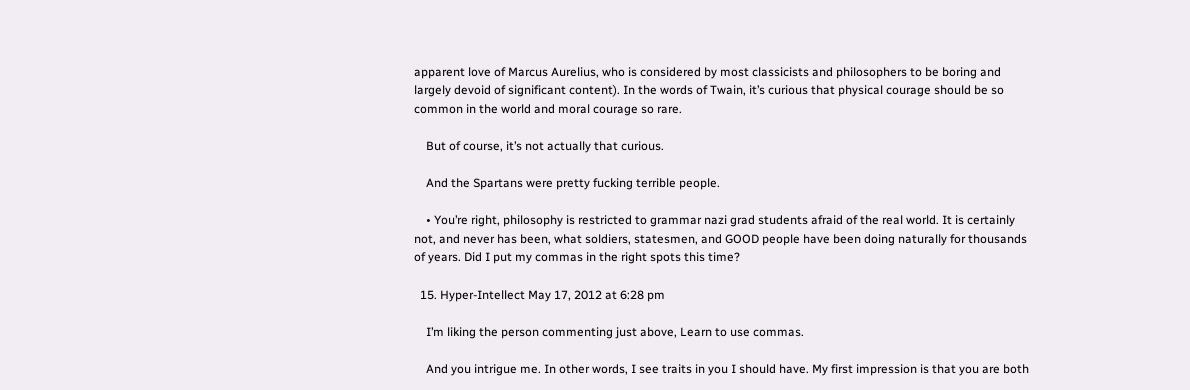apparent love of Marcus Aurelius, who is considered by most classicists and philosophers to be boring and largely devoid of significant content). In the words of Twain, it’s curious that physical courage should be so common in the world and moral courage so rare.

    But of course, it’s not actually that curious.

    And the Spartans were pretty fucking terrible people.

    • You’re right, philosophy is restricted to grammar nazi grad students afraid of the real world. It is certainly not, and never has been, what soldiers, statesmen, and GOOD people have been doing naturally for thousands of years. Did I put my commas in the right spots this time?

  15. Hyper-Intellect May 17, 2012 at 6:28 pm

    I’m liking the person commenting just above, Learn to use commas.

    And you intrigue me. In other words, I see traits in you I should have. My first impression is that you are both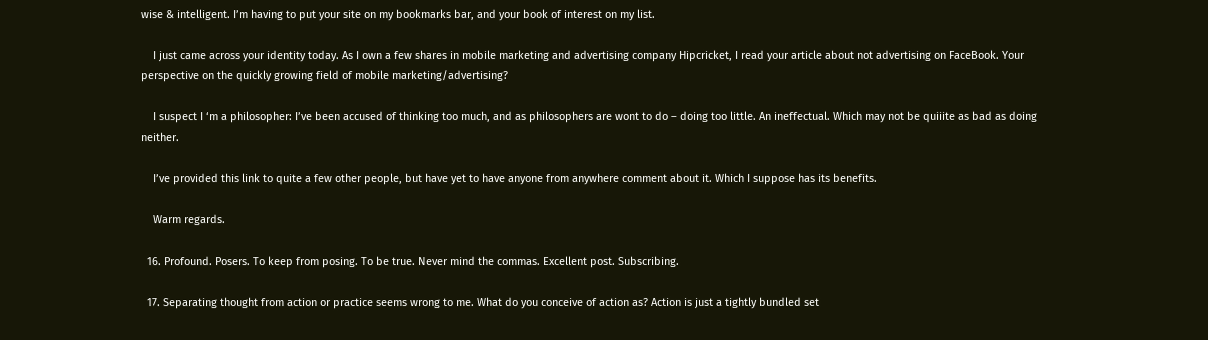wise & intelligent. I’m having to put your site on my bookmarks bar, and your book of interest on my list.

    I just came across your identity today. As I own a few shares in mobile marketing and advertising company Hipcricket, I read your article about not advertising on FaceBook. Your perspective on the quickly growing field of mobile marketing/advertising?

    I suspect I ‘m a philosopher: I’ve been accused of thinking too much, and as philosophers are wont to do – doing too little. An ineffectual. Which may not be quiiite as bad as doing neither.

    I’ve provided this link to quite a few other people, but have yet to have anyone from anywhere comment about it. Which I suppose has its benefits.

    Warm regards.

  16. Profound. Posers. To keep from posing. To be true. Never mind the commas. Excellent post. Subscribing.

  17. Separating thought from action or practice seems wrong to me. What do you conceive of action as? Action is just a tightly bundled set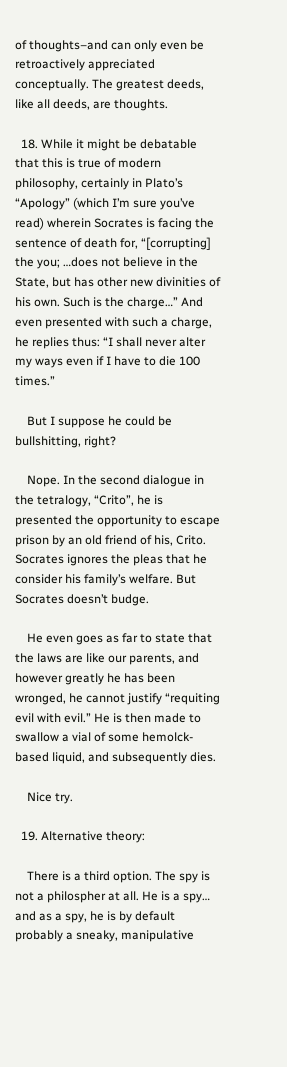of thoughts–and can only even be retroactively appreciated conceptually. The greatest deeds, like all deeds, are thoughts.

  18. While it might be debatable that this is true of modern philosophy, certainly in Plato’s “Apology” (which I’m sure you’ve read) wherein Socrates is facing the sentence of death for, “[corrupting] the you; …does not believe in the State, but has other new divinities of his own. Such is the charge…” And even presented with such a charge, he replies thus: “I shall never alter my ways even if I have to die 100 times.”

    But I suppose he could be bullshitting, right?

    Nope. In the second dialogue in the tetralogy, “Crito”, he is presented the opportunity to escape prison by an old friend of his, Crito. Socrates ignores the pleas that he consider his family’s welfare. But Socrates doesn’t budge.

    He even goes as far to state that the laws are like our parents, and however greatly he has been wronged, he cannot justify “requiting evil with evil.” He is then made to swallow a vial of some hemolck-based liquid, and subsequently dies.

    Nice try.

  19. Alternative theory:

    There is a third option. The spy is not a philospher at all. He is a spy… and as a spy, he is by default probably a sneaky, manipulative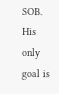SOB. His only goal is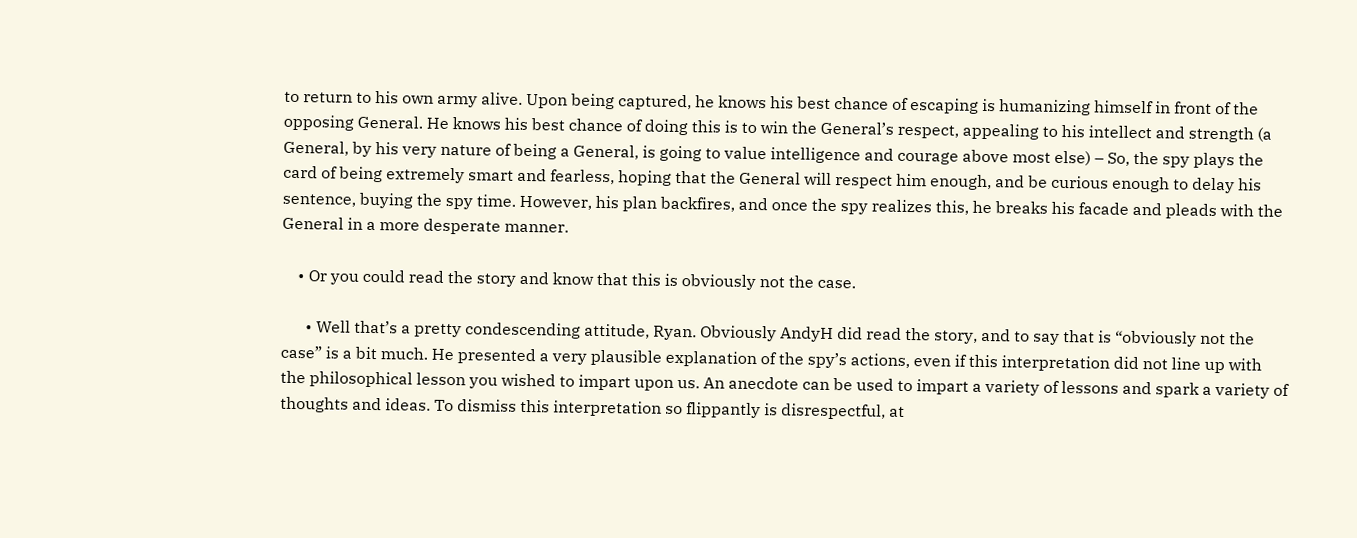to return to his own army alive. Upon being captured, he knows his best chance of escaping is humanizing himself in front of the opposing General. He knows his best chance of doing this is to win the General’s respect, appealing to his intellect and strength (a General, by his very nature of being a General, is going to value intelligence and courage above most else) – So, the spy plays the card of being extremely smart and fearless, hoping that the General will respect him enough, and be curious enough to delay his sentence, buying the spy time. However, his plan backfires, and once the spy realizes this, he breaks his facade and pleads with the General in a more desperate manner.

    • Or you could read the story and know that this is obviously not the case.

      • Well that’s a pretty condescending attitude, Ryan. Obviously AndyH did read the story, and to say that is “obviously not the case” is a bit much. He presented a very plausible explanation of the spy’s actions, even if this interpretation did not line up with the philosophical lesson you wished to impart upon us. An anecdote can be used to impart a variety of lessons and spark a variety of thoughts and ideas. To dismiss this interpretation so flippantly is disrespectful, at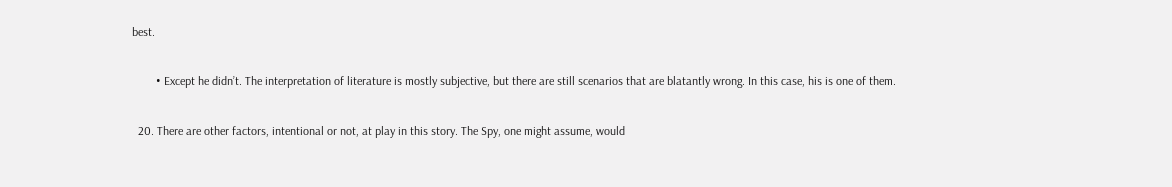best.

        • Except he didn’t. The interpretation of literature is mostly subjective, but there are still scenarios that are blatantly wrong. In this case, his is one of them.

  20. There are other factors, intentional or not, at play in this story. The Spy, one might assume, would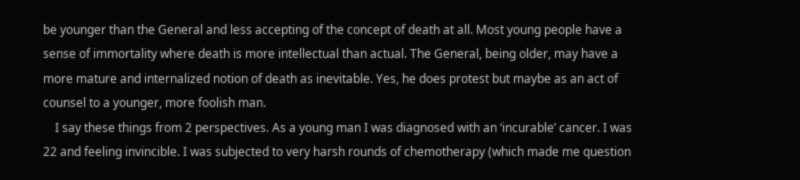be younger than the General and less accepting of the concept of death at all. Most young people have a sense of immortality where death is more intellectual than actual. The General, being older, may have a more mature and internalized notion of death as inevitable. Yes, he does protest but maybe as an act of counsel to a younger, more foolish man.
    I say these things from 2 perspectives. As a young man I was diagnosed with an ‘incurable’ cancer. I was 22 and feeling invincible. I was subjected to very harsh rounds of chemotherapy (which made me question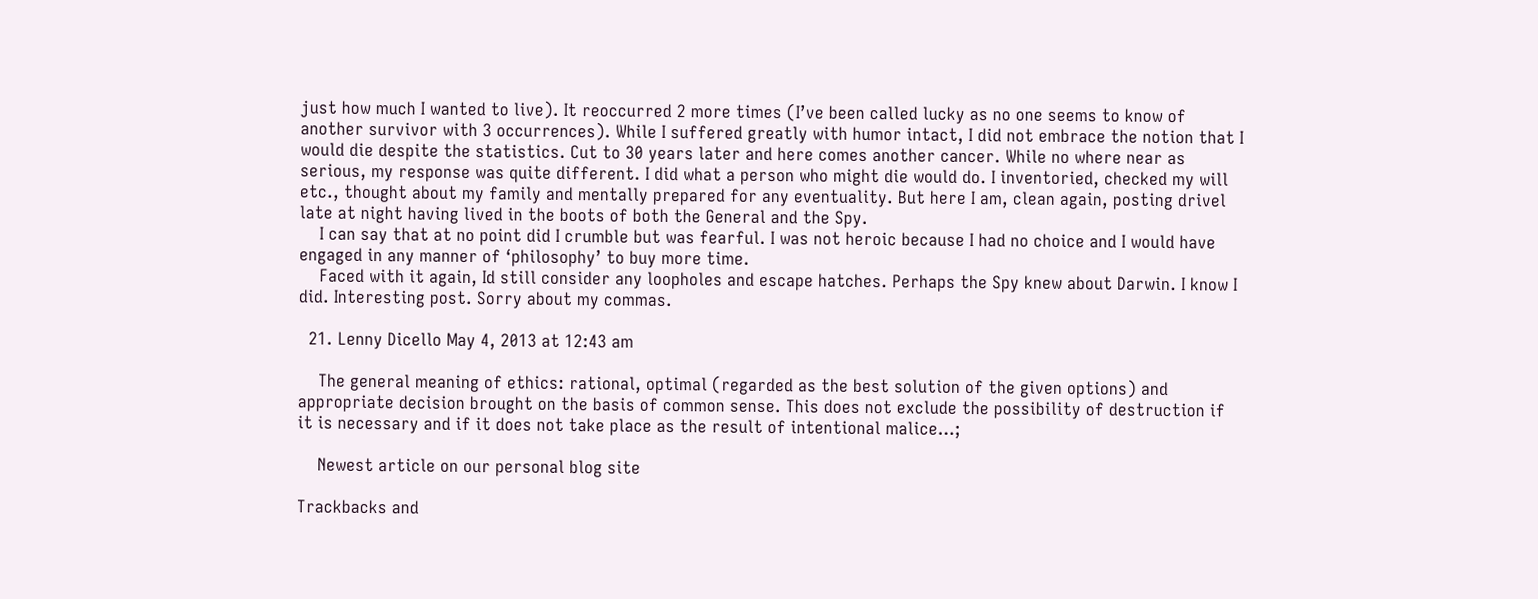just how much I wanted to live). It reoccurred 2 more times (I’ve been called lucky as no one seems to know of another survivor with 3 occurrences). While I suffered greatly with humor intact, I did not embrace the notion that I would die despite the statistics. Cut to 30 years later and here comes another cancer. While no where near as serious, my response was quite different. I did what a person who might die would do. I inventoried, checked my will etc., thought about my family and mentally prepared for any eventuality. But here I am, clean again, posting drivel late at night having lived in the boots of both the General and the Spy.
    I can say that at no point did I crumble but was fearful. I was not heroic because I had no choice and I would have engaged in any manner of ‘philosophy’ to buy more time.
    Faced with it again, Id still consider any loopholes and escape hatches. Perhaps the Spy knew about Darwin. I know I did. Interesting post. Sorry about my commas.

  21. Lenny Dicello May 4, 2013 at 12:43 am

    The general meaning of ethics: rational, optimal (regarded as the best solution of the given options) and appropriate decision brought on the basis of common sense. This does not exclude the possibility of destruction if it is necessary and if it does not take place as the result of intentional malice…;

    Newest article on our personal blog site

Trackbacks and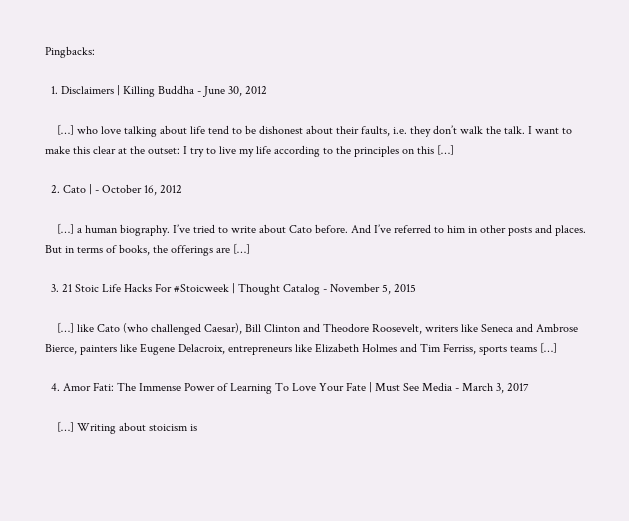Pingbacks:

  1. Disclaimers | Killing Buddha - June 30, 2012

    […] who love talking about life tend to be dishonest about their faults, i.e. they don’t walk the talk. I want to make this clear at the outset: I try to live my life according to the principles on this […]

  2. Cato | - October 16, 2012

    […] a human biography. I’ve tried to write about Cato before. And I’ve referred to him in other posts and places. But in terms of books, the offerings are […]

  3. 21 Stoic Life Hacks For #Stoicweek | Thought Catalog - November 5, 2015

    […] like Cato (who challenged Caesar), Bill Clinton and Theodore Roosevelt, writers like Seneca and Ambrose Bierce, painters like Eugene Delacroix, entrepreneurs like Elizabeth Holmes and Tim Ferriss, sports teams […]

  4. Amor Fati: The Immense Power of Learning To Love Your Fate | Must See Media - March 3, 2017

    […] Writing about stoicism is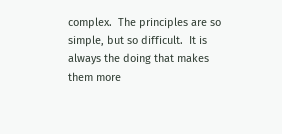complex.  The principles are so simple, but so difficult.  It is always the doing that makes them more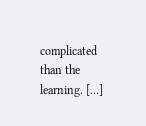complicated than the learning. […]